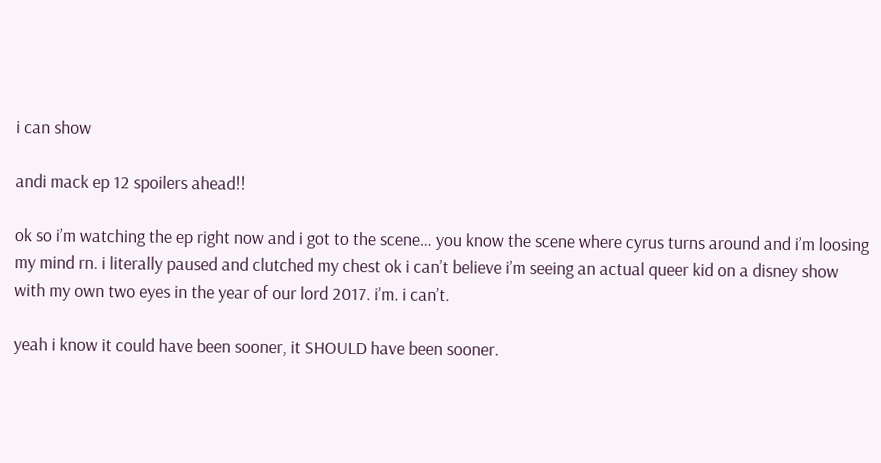i can show

andi mack ep 12 spoilers ahead!!

ok so i’m watching the ep right now and i got to the scene… you know the scene where cyrus turns around and i’m loosing my mind rn. i literally paused and clutched my chest ok i can’t believe i’m seeing an actual queer kid on a disney show with my own two eyes in the year of our lord 2017. i’m. i can’t.

yeah i know it could have been sooner, it SHOULD have been sooner.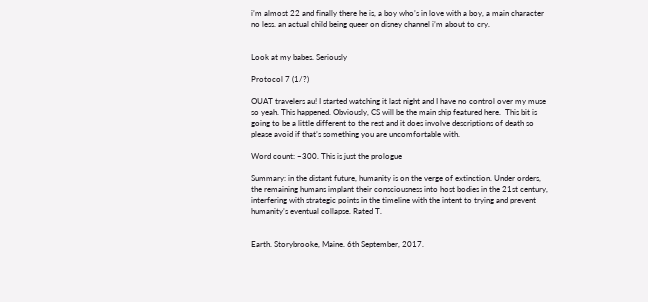i’m almost 22 and finally there he is, a boy who’s in love with a boy, a main character no less. an actual child being queer on disney channel i’m about to cry.


Look at my babes. Seriously

Protocol 7 (1/?)

OUAT travelers au! I started watching it last night and I have no control over my muse so yeah. This happened. Obviously, CS will be the main ship featured here.  This bit is going to be a little different to the rest and it does involve descriptions of death so please avoid if that’s something you are uncomfortable with.

Word count: ~300. This is just the prologue

Summary: in the distant future, humanity is on the verge of extinction. Under orders, the remaining humans implant their consciousness into host bodies in the 21st century, interfering with strategic points in the timeline with the intent to trying and prevent humanity’s eventual collapse. Rated T.


Earth. Storybrooke, Maine. 6th September, 2017.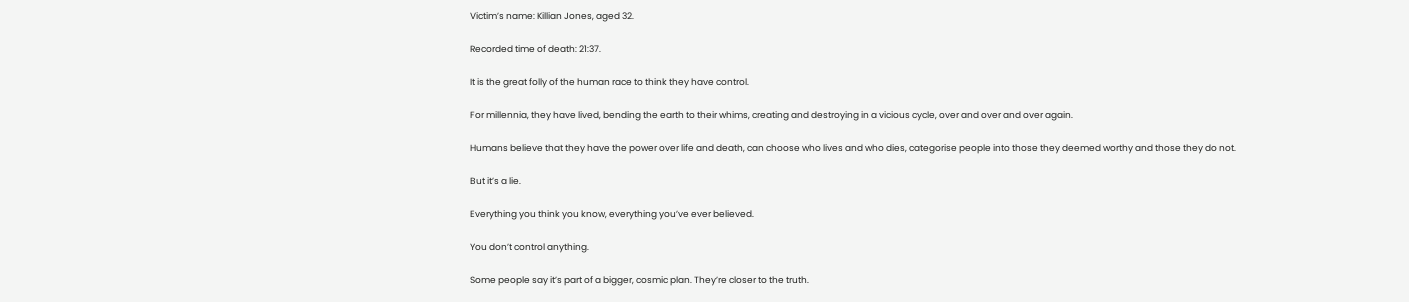Victim’s name: Killian Jones, aged 32.

Recorded time of death: 21:37.

It is the great folly of the human race to think they have control.

For millennia, they have lived, bending the earth to their whims, creating and destroying in a vicious cycle, over and over and over again.

Humans believe that they have the power over life and death, can choose who lives and who dies, categorise people into those they deemed worthy and those they do not.

But it’s a lie.

Everything you think you know, everything you’ve ever believed.

You don’t control anything.

Some people say it’s part of a bigger, cosmic plan. They’re closer to the truth.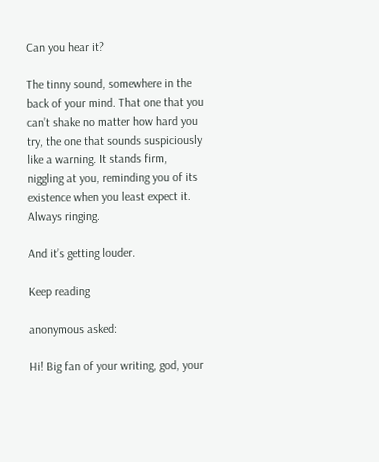Can you hear it?

The tinny sound, somewhere in the back of your mind. That one that you can’t shake no matter how hard you try, the one that sounds suspiciously like a warning. It stands firm, niggling at you, reminding you of its existence when you least expect it. Always ringing.

And it’s getting louder.

Keep reading

anonymous asked:

Hi! Big fan of your writing, god, your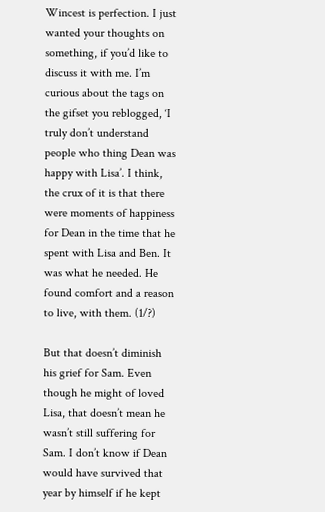Wincest is perfection. I just wanted your thoughts on something, if you’d like to discuss it with me. I’m curious about the tags on the gifset you reblogged, ‘I truly don’t understand people who thing Dean was happy with Lisa’. I think, the crux of it is that there were moments of happiness for Dean in the time that he spent with Lisa and Ben. It was what he needed. He found comfort and a reason to live, with them. (1/?)

But that doesn’t diminish his grief for Sam. Even though he might of loved Lisa, that doesn’t mean he wasn’t still suffering for Sam. I don’t know if Dean would have survived that year by himself if he kept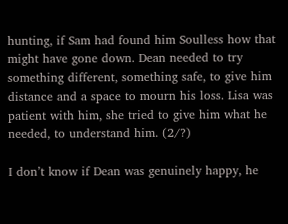hunting, if Sam had found him Soulless how that might have gone down. Dean needed to try something different, something safe, to give him distance and a space to mourn his loss. Lisa was patient with him, she tried to give him what he needed, to understand him. (2/?)

I don’t know if Dean was genuinely happy, he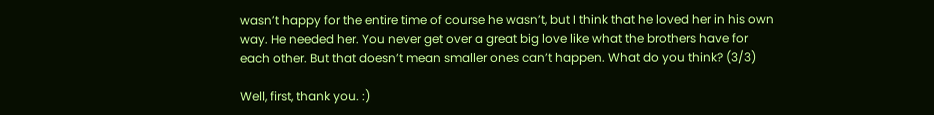wasn’t happy for the entire time of course he wasn’t, but I think that he loved her in his own way. He needed her. You never get over a great big love like what the brothers have for each other. But that doesn’t mean smaller ones can’t happen. What do you think? (3/3)

Well, first, thank you. :)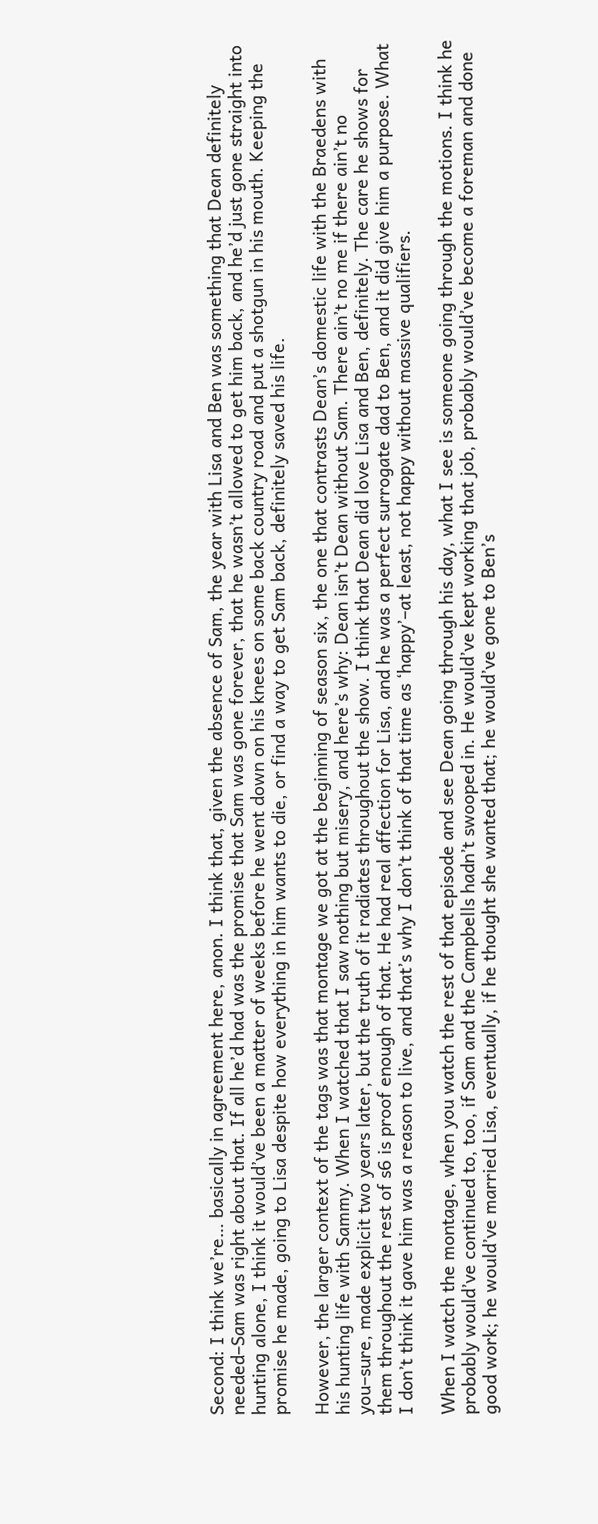Second: I think we’re… basically in agreement here, anon. I think that, given the absence of Sam, the year with Lisa and Ben was something that Dean definitely needed–Sam was right about that. If all he’d had was the promise that Sam was gone forever, that he wasn’t allowed to get him back, and he’d just gone straight into hunting alone, I think it would’ve been a matter of weeks before he went down on his knees on some back country road and put a shotgun in his mouth. Keeping the promise he made, going to Lisa despite how everything in him wants to die, or find a way to get Sam back, definitely saved his life.

However, the larger context of the tags was that montage we got at the beginning of season six, the one that contrasts Dean’s domestic life with the Braedens with his hunting life with Sammy. When I watched that I saw nothing but misery, and here’s why: Dean isn’t Dean without Sam. There ain’t no me if there ain’t no you–sure, made explicit two years later, but the truth of it radiates throughout the show. I think that Dean did love Lisa and Ben, definitely. The care he shows for them throughout the rest of s6 is proof enough of that. He had real affection for Lisa, and he was a perfect surrogate dad to Ben, and it did give him a purpose. What I don’t think it gave him was a reason to live, and that’s why I don’t think of that time as ‘happy’–at least, not happy without massive qualifiers.

When I watch the montage, when you watch the rest of that episode and see Dean going through his day, what I see is someone going through the motions. I think he probably would’ve continued to, too, if Sam and the Campbells hadn’t swooped in. He would’ve kept working that job, probably would’ve become a foreman and done good work; he would’ve married Lisa, eventually, if he thought she wanted that; he would’ve gone to Ben’s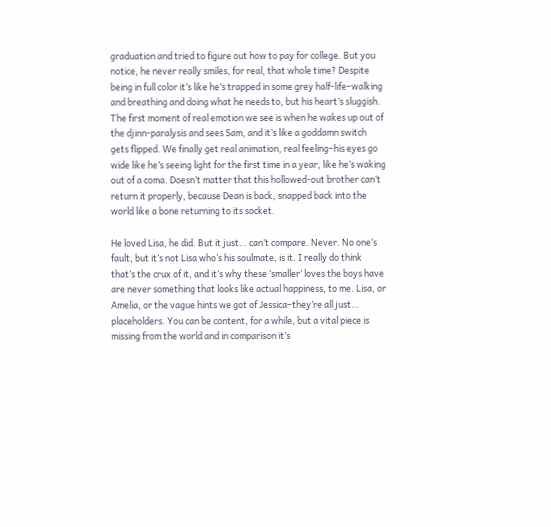graduation and tried to figure out how to pay for college. But you notice, he never really smiles, for real, that whole time? Despite being in full color it’s like he’s trapped in some grey half-life–walking and breathing and doing what he needs to, but his heart’s sluggish. The first moment of real emotion we see is when he wakes up out of the djinn-paralysis and sees Sam, and it’s like a goddamn switch gets flipped. We finally get real animation, real feeling–his eyes go wide like he’s seeing light for the first time in a year, like he’s waking out of a coma. Doesn’t matter that this hollowed-out brother can’t return it properly, because Dean is back, snapped back into the world like a bone returning to its socket.

He loved Lisa, he did. But it just… can’t compare. Never. No one’s fault, but it’s not Lisa who’s his soulmate, is it. I really do think that’s the crux of it, and it’s why these ‘smaller’ loves the boys have are never something that looks like actual happiness, to me. Lisa, or Amelia, or the vague hints we got of Jessica–they’re all just… placeholders. You can be content, for a while, but a vital piece is missing from the world and in comparison it’s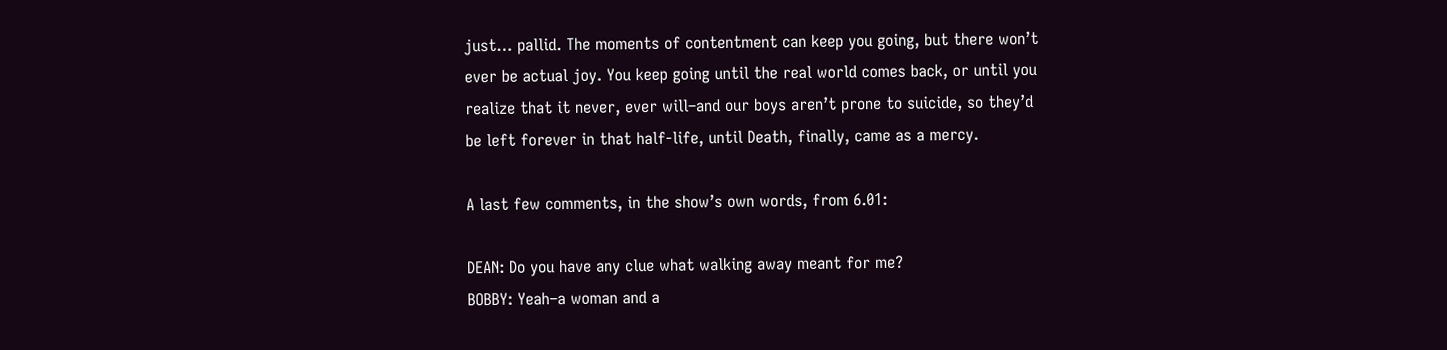just… pallid. The moments of contentment can keep you going, but there won’t ever be actual joy. You keep going until the real world comes back, or until you realize that it never, ever will–and our boys aren’t prone to suicide, so they’d be left forever in that half-life, until Death, finally, came as a mercy.

A last few comments, in the show’s own words, from 6.01:

DEAN: Do you have any clue what walking away meant for me?
BOBBY: Yeah–a woman and a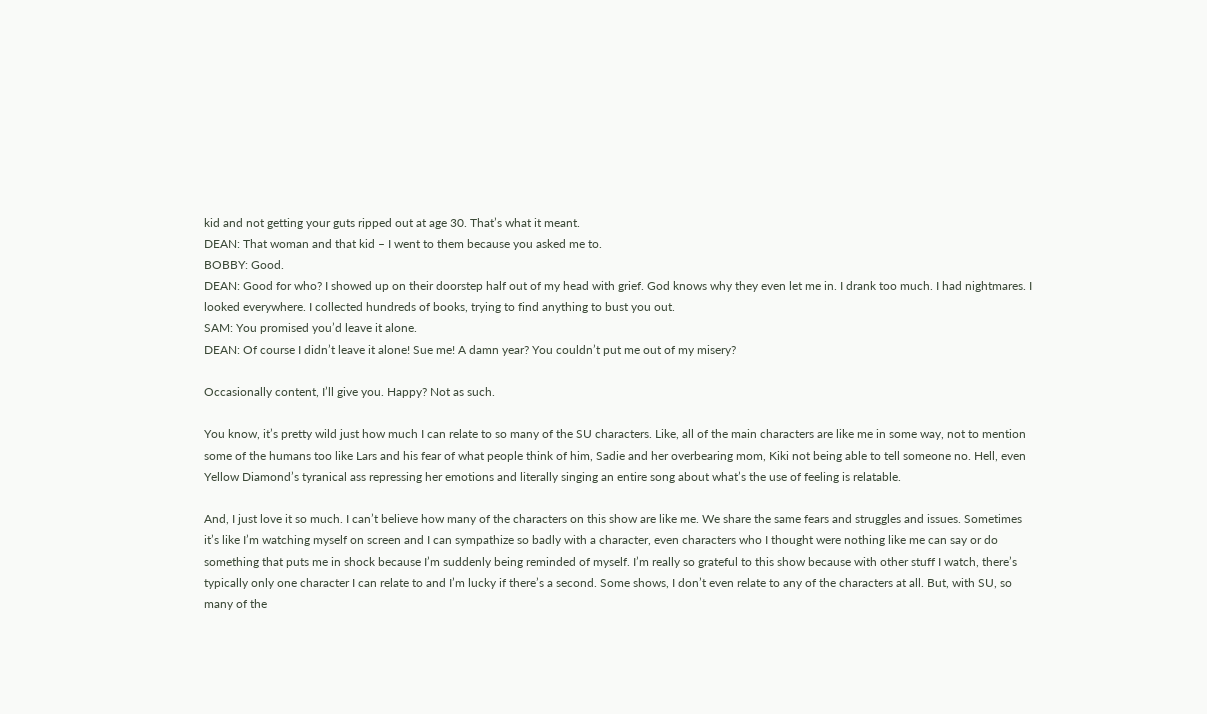kid and not getting your guts ripped out at age 30. That’s what it meant.
DEAN: That woman and that kid – I went to them because you asked me to.
BOBBY: Good.
DEAN: Good for who? I showed up on their doorstep half out of my head with grief. God knows why they even let me in. I drank too much. I had nightmares. I looked everywhere. I collected hundreds of books, trying to find anything to bust you out.
SAM: You promised you’d leave it alone.
DEAN: Of course I didn’t leave it alone! Sue me! A damn year? You couldn’t put me out of my misery?

Occasionally content, I’ll give you. Happy? Not as such.

You know, it’s pretty wild just how much I can relate to so many of the SU characters. Like, all of the main characters are like me in some way, not to mention some of the humans too like Lars and his fear of what people think of him, Sadie and her overbearing mom, Kiki not being able to tell someone no. Hell, even Yellow Diamond’s tyranical ass repressing her emotions and literally singing an entire song about what’s the use of feeling is relatable.

And, I just love it so much. I can’t believe how many of the characters on this show are like me. We share the same fears and struggles and issues. Sometimes it’s like I’m watching myself on screen and I can sympathize so badly with a character, even characters who I thought were nothing like me can say or do something that puts me in shock because I’m suddenly being reminded of myself. I’m really so grateful to this show because with other stuff I watch, there’s typically only one character I can relate to and I’m lucky if there’s a second. Some shows, I don’t even relate to any of the characters at all. But, with SU, so many of the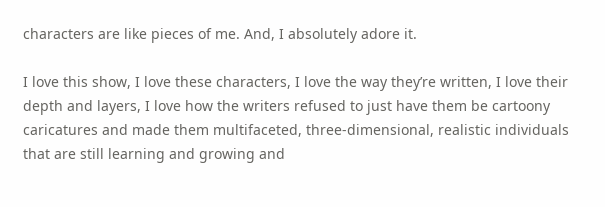characters are like pieces of me. And, I absolutely adore it.

I love this show, I love these characters, I love the way they’re written, I love their depth and layers, I love how the writers refused to just have them be cartoony caricatures and made them multifaceted, three-dimensional, realistic individuals that are still learning and growing and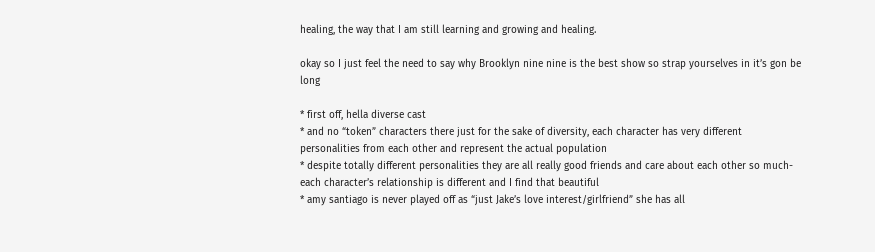healing, the way that I am still learning and growing and healing.

okay so I just feel the need to say why Brooklyn nine nine is the best show so strap yourselves in it’s gon be long

* first off, hella diverse cast
* and no “token” characters there just for the sake of diversity, each character has very different personalities from each other and represent the actual population
* despite totally different personalities they are all really good friends and care about each other so much- each character’s relationship is different and I find that beautiful
* amy santiago is never played off as “just Jake’s love interest/girlfriend” she has all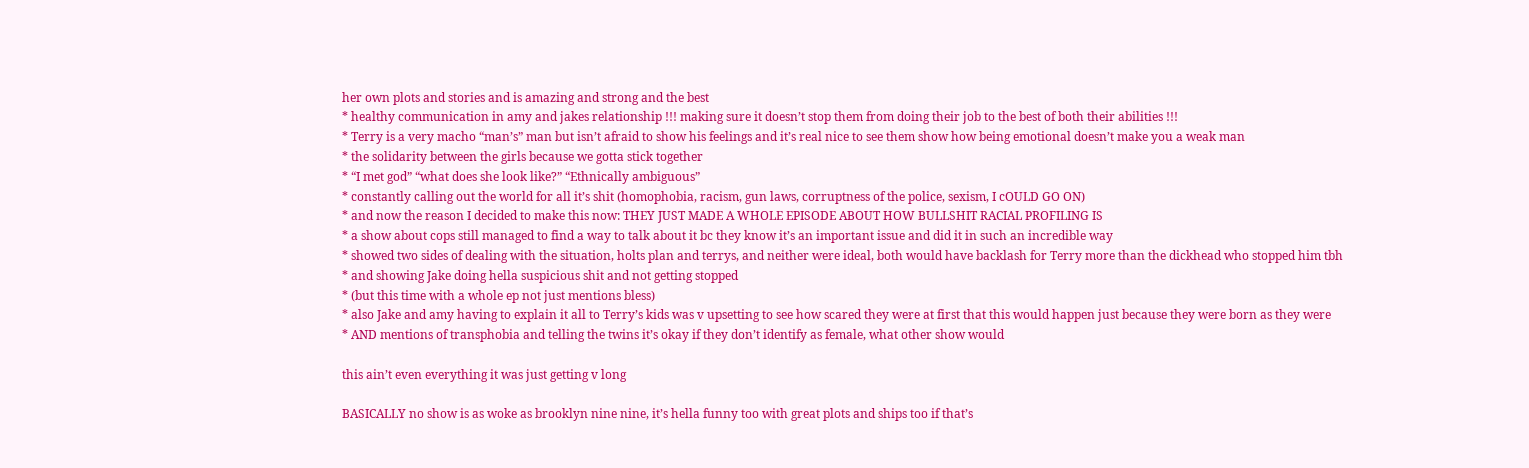her own plots and stories and is amazing and strong and the best
* healthy communication in amy and jakes relationship !!! making sure it doesn’t stop them from doing their job to the best of both their abilities !!!
* Terry is a very macho “man’s” man but isn’t afraid to show his feelings and it’s real nice to see them show how being emotional doesn’t make you a weak man
* the solidarity between the girls because we gotta stick together
* “I met god” “what does she look like?” “Ethnically ambiguous”
* constantly calling out the world for all it’s shit (homophobia, racism, gun laws, corruptness of the police, sexism, I cOULD GO ON)
* and now the reason I decided to make this now: THEY JUST MADE A WHOLE EPISODE ABOUT HOW BULLSHIT RACIAL PROFILING IS
* a show about cops still managed to find a way to talk about it bc they know it’s an important issue and did it in such an incredible way
* showed two sides of dealing with the situation, holts plan and terrys, and neither were ideal, both would have backlash for Terry more than the dickhead who stopped him tbh
* and showing Jake doing hella suspicious shit and not getting stopped
* (but this time with a whole ep not just mentions bless)
* also Jake and amy having to explain it all to Terry’s kids was v upsetting to see how scared they were at first that this would happen just because they were born as they were
* AND mentions of transphobia and telling the twins it’s okay if they don’t identify as female, what other show would

this ain’t even everything it was just getting v long

BASICALLY no show is as woke as brooklyn nine nine, it’s hella funny too with great plots and ships too if that’s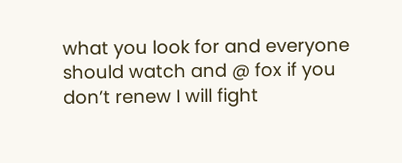what you look for and everyone should watch and @ fox if you don’t renew I will fight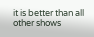it is better than all other shows